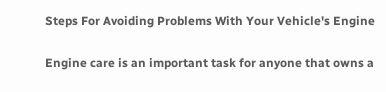Steps For Avoiding Problems With Your Vehicle's Engine

Engine care is an important task for anyone that owns a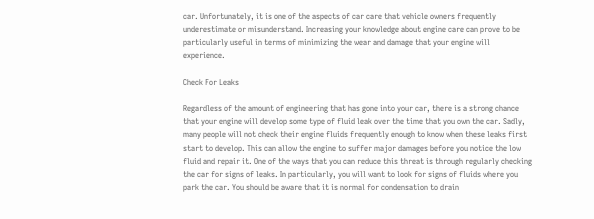car. Unfortunately, it is one of the aspects of car care that vehicle owners frequently underestimate or misunderstand. Increasing your knowledge about engine care can prove to be particularly useful in terms of minimizing the wear and damage that your engine will experience.

Check For Leaks

Regardless of the amount of engineering that has gone into your car, there is a strong chance that your engine will develop some type of fluid leak over the time that you own the car. Sadly, many people will not check their engine fluids frequently enough to know when these leaks first start to develop. This can allow the engine to suffer major damages before you notice the low fluid and repair it. One of the ways that you can reduce this threat is through regularly checking the car for signs of leaks. In particularly, you will want to look for signs of fluids where you park the car. You should be aware that it is normal for condensation to drain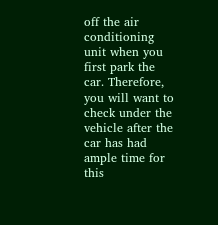off the air conditioning unit when you first park the car. Therefore, you will want to check under the vehicle after the car has had ample time for this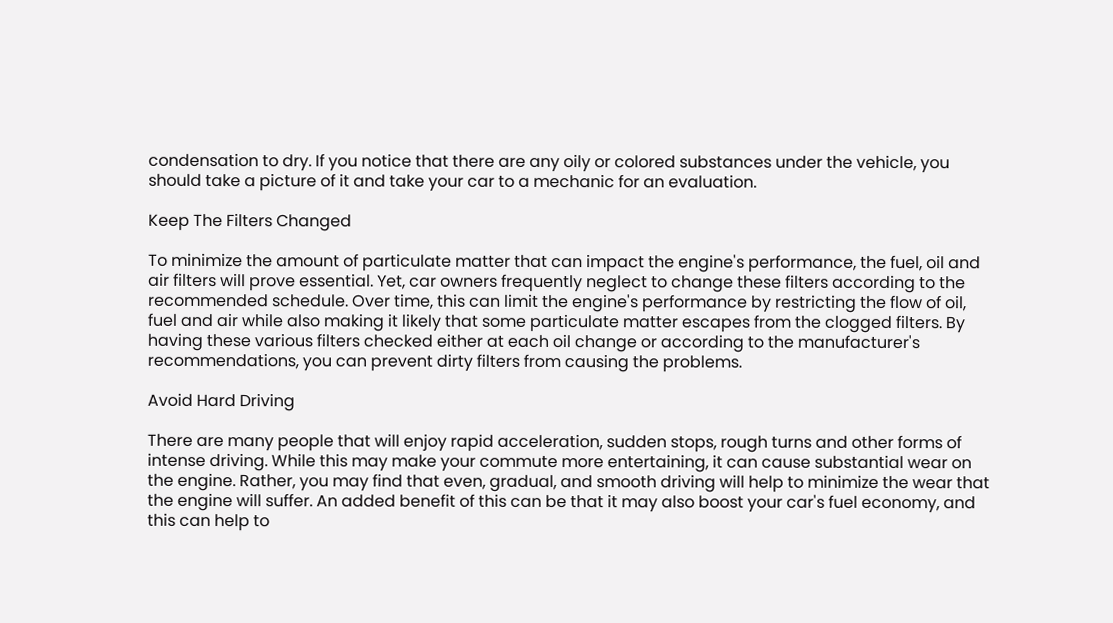condensation to dry. If you notice that there are any oily or colored substances under the vehicle, you should take a picture of it and take your car to a mechanic for an evaluation.

Keep The Filters Changed

To minimize the amount of particulate matter that can impact the engine's performance, the fuel, oil and air filters will prove essential. Yet, car owners frequently neglect to change these filters according to the recommended schedule. Over time, this can limit the engine's performance by restricting the flow of oil, fuel and air while also making it likely that some particulate matter escapes from the clogged filters. By having these various filters checked either at each oil change or according to the manufacturer's recommendations, you can prevent dirty filters from causing the problems.

Avoid Hard Driving

There are many people that will enjoy rapid acceleration, sudden stops, rough turns and other forms of intense driving. While this may make your commute more entertaining, it can cause substantial wear on the engine. Rather, you may find that even, gradual, and smooth driving will help to minimize the wear that the engine will suffer. An added benefit of this can be that it may also boost your car's fuel economy, and this can help to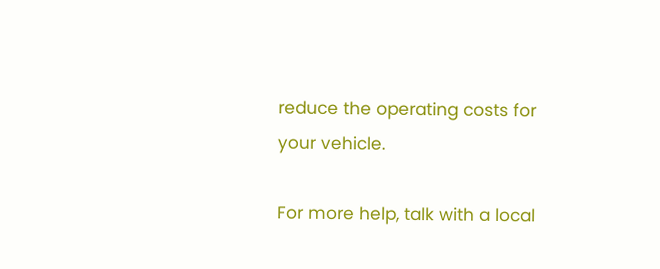reduce the operating costs for your vehicle.

For more help, talk with a local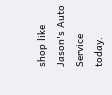shop like Jason's Auto Service today.